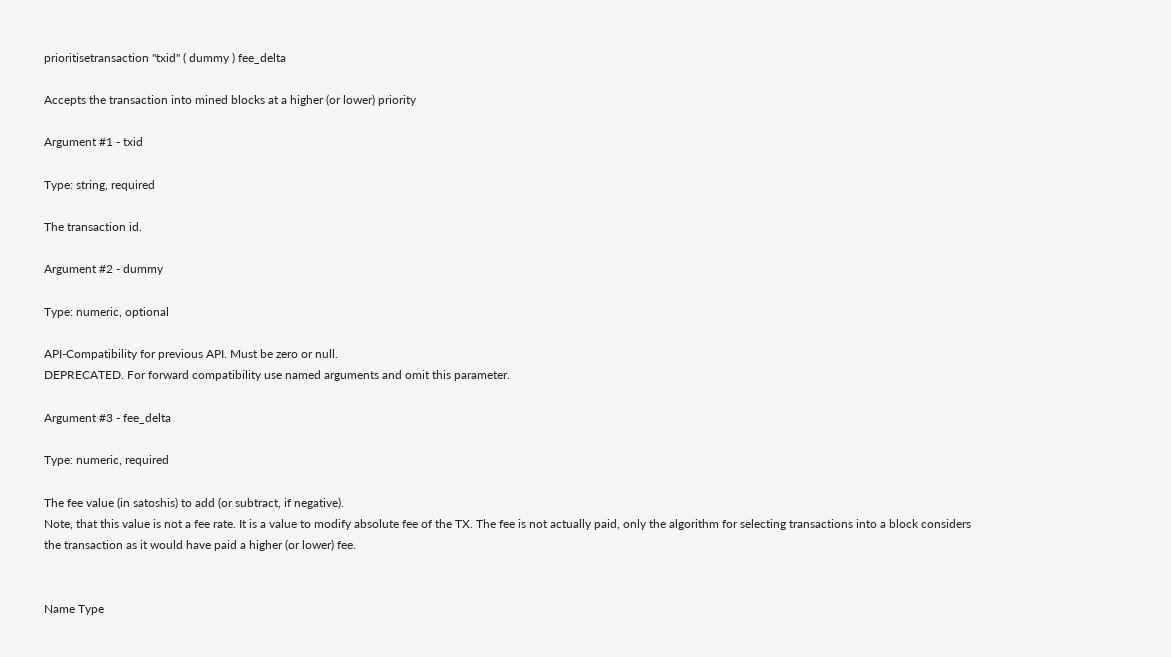prioritisetransaction "txid" ( dummy ) fee_delta

Accepts the transaction into mined blocks at a higher (or lower) priority

Argument #1 - txid

Type: string, required

The transaction id.

Argument #2 - dummy

Type: numeric, optional

API-Compatibility for previous API. Must be zero or null.
DEPRECATED. For forward compatibility use named arguments and omit this parameter.

Argument #3 - fee_delta

Type: numeric, required

The fee value (in satoshis) to add (or subtract, if negative).
Note, that this value is not a fee rate. It is a value to modify absolute fee of the TX. The fee is not actually paid, only the algorithm for selecting transactions into a block considers the transaction as it would have paid a higher (or lower) fee.


Name Type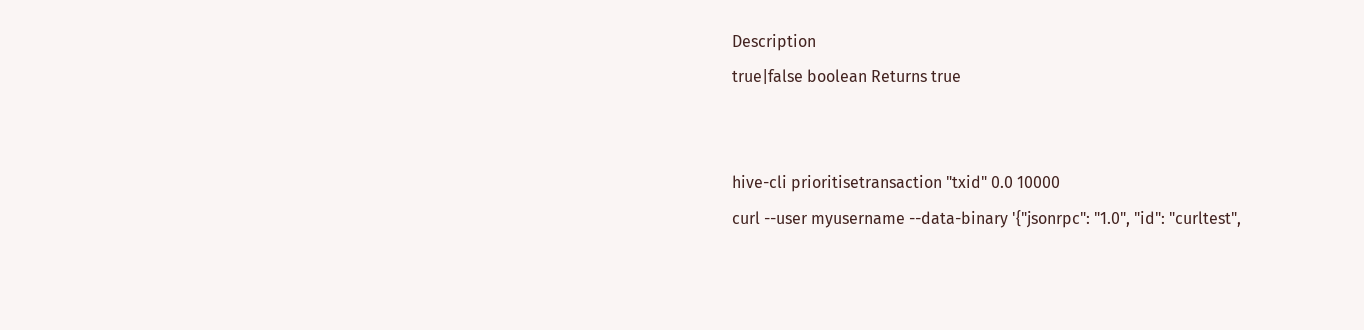Description
true|false boolean Returns true


hive-cli prioritisetransaction "txid" 0.0 10000
curl --user myusername --data-binary '{"jsonrpc": "1.0", "id": "curltest",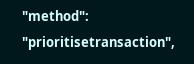"method": "prioritisetransaction",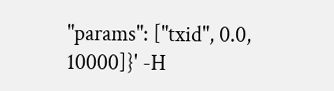"params": ["txid", 0.0, 10000]}' -H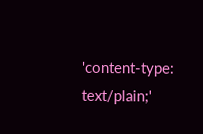'content-type: text/plain;'